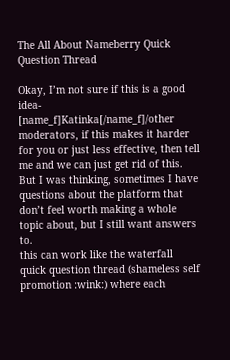The All About Nameberry Quick Question Thread

Okay, I’m not sure if this is a good idea- [name_f]Katinka[/name_f]/other moderators, if this makes it harder for you or just less effective, then tell me and we can just get rid of this. But I was thinking, sometimes I have questions about the platform that don’t feel worth making a whole topic about, but I still want answers to.
this can work like the waterfall quick question thread (shameless self promotion :wink:) where each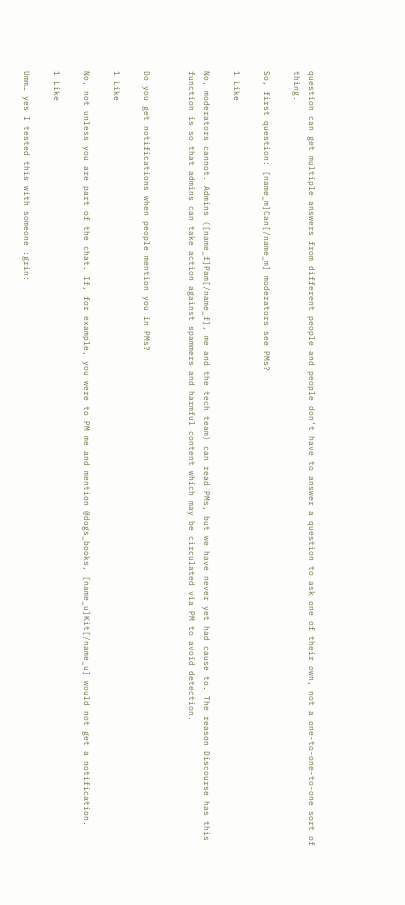question can get multiple answers from different people and people don’t have to answer a question to ask one of their own, not a one-to-one-to-one sort of thing.

So, first question: [name_m]Can[/name_m] moderators see PMs?

1 Like

No, moderators cannot. Admins ([name_f]Pam[/name_f], me and the tech team) can read PMs, but we have never yet had cause to. The reason Discourse has this function is so that admins can take action against spammers and harmful content which may be circulated via PM to avoid detection.


Do you get notifications when people mention you in PMs?

1 Like

No, not unless you are part of the chat. If, for example, you were to PM me and mention @dogs_books, [name_u]Kit[/name_u] would not get a notification.

1 Like

Umm… yes I tested this with someone :grin: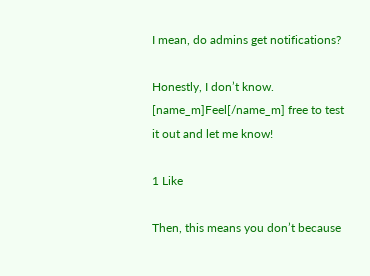I mean, do admins get notifications?

Honestly, I don’t know. [name_m]Feel[/name_m] free to test it out and let me know!

1 Like

Then, this means you don’t because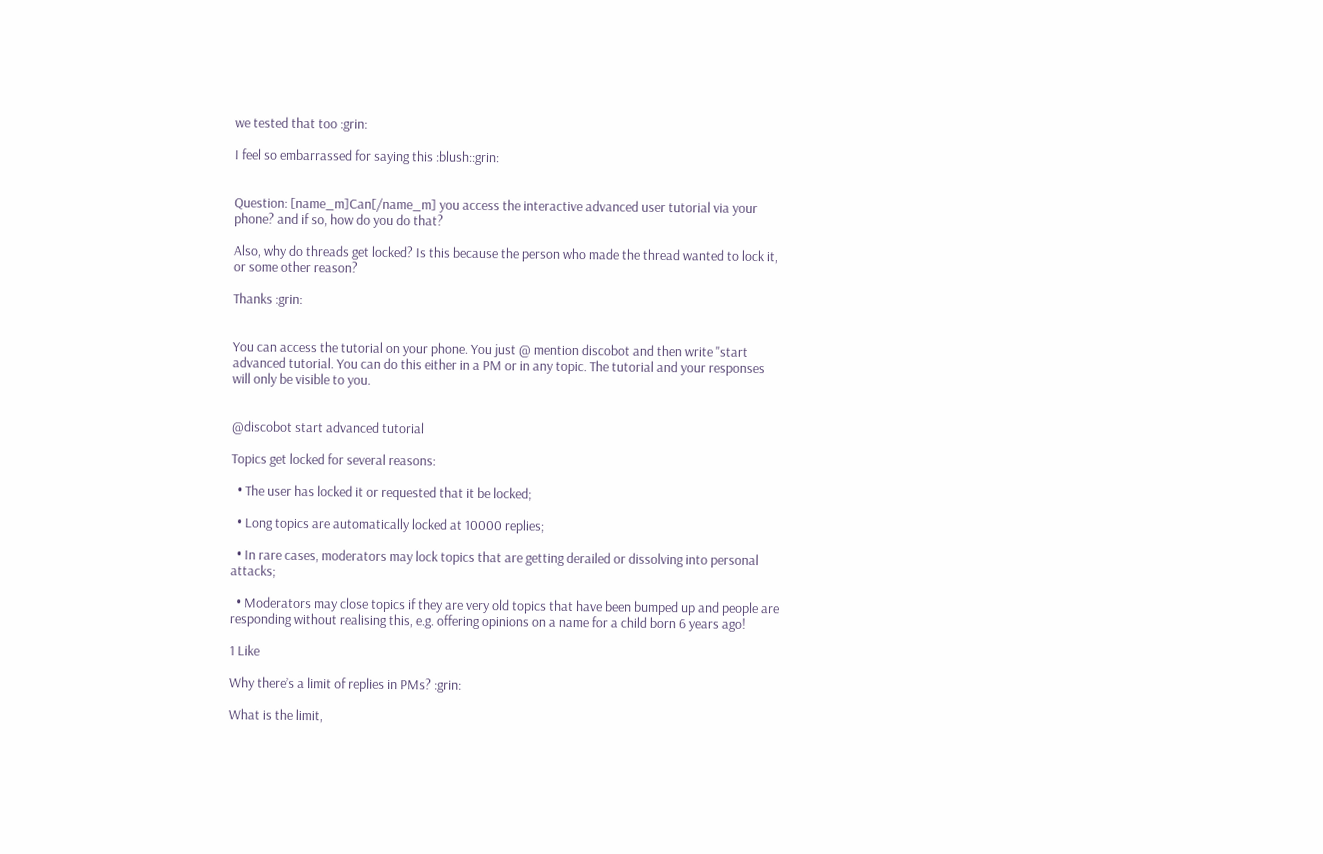we tested that too :grin:

I feel so embarrassed for saying this :blush::grin:


Question: [name_m]Can[/name_m] you access the interactive advanced user tutorial via your phone? and if so, how do you do that?

Also, why do threads get locked? Is this because the person who made the thread wanted to lock it, or some other reason?

Thanks :grin:


You can access the tutorial on your phone. You just @ mention discobot and then write "start advanced tutorial. You can do this either in a PM or in any topic. The tutorial and your responses will only be visible to you.


@discobot start advanced tutorial

Topics get locked for several reasons:

  • The user has locked it or requested that it be locked;

  • Long topics are automatically locked at 10000 replies;

  • In rare cases, moderators may lock topics that are getting derailed or dissolving into personal attacks;

  • Moderators may close topics if they are very old topics that have been bumped up and people are responding without realising this, e.g. offering opinions on a name for a child born 6 years ago!

1 Like

Why there’s a limit of replies in PMs? :grin:

What is the limit,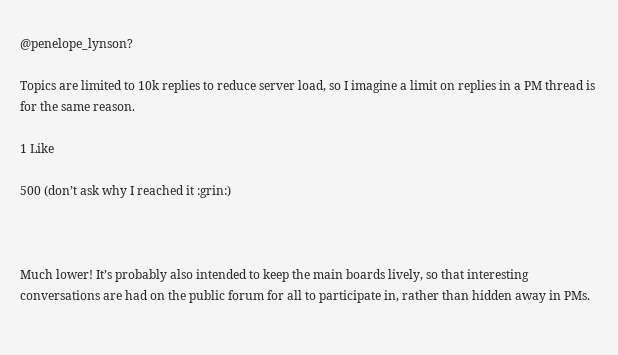@penelope_lynson?

Topics are limited to 10k replies to reduce server load, so I imagine a limit on replies in a PM thread is for the same reason.

1 Like

500 (don’t ask why I reached it :grin:)



Much lower! It’s probably also intended to keep the main boards lively, so that interesting conversations are had on the public forum for all to participate in, rather than hidden away in PMs.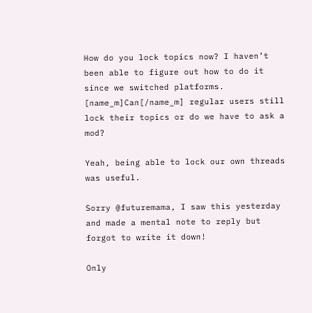How do you lock topics now? I haven’t been able to figure out how to do it since we switched platforms. [name_m]Can[/name_m] regular users still lock their topics or do we have to ask a mod?

Yeah, being able to lock our own threads was useful.

Sorry @futuremama, I saw this yesterday and made a mental note to reply but forgot to write it down!

Only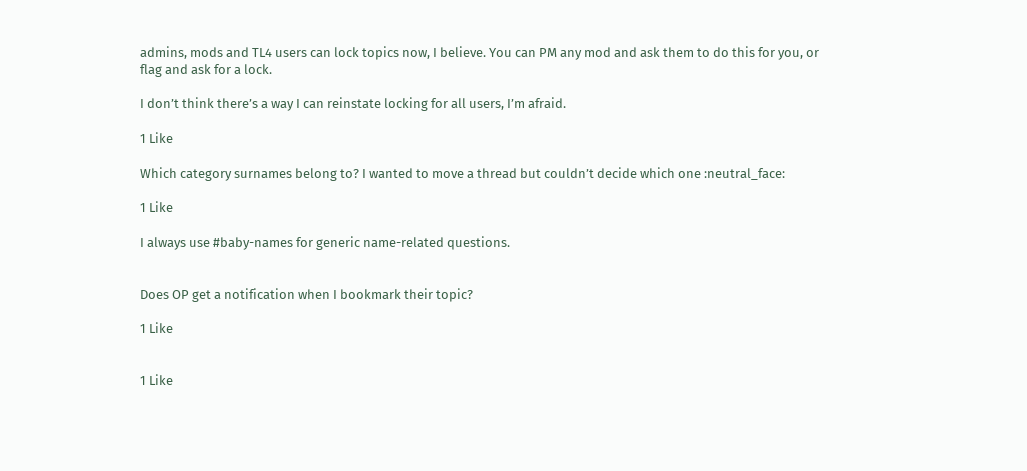admins, mods and TL4 users can lock topics now, I believe. You can PM any mod and ask them to do this for you, or flag and ask for a lock.

I don’t think there’s a way I can reinstate locking for all users, I’m afraid.

1 Like

Which category surnames belong to? I wanted to move a thread but couldn’t decide which one :neutral_face:

1 Like

I always use #baby-names for generic name-related questions.


Does OP get a notification when I bookmark their topic?

1 Like


1 Like